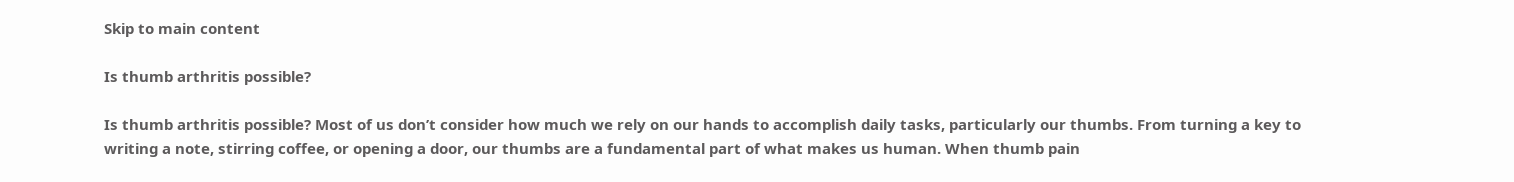Skip to main content

Is thumb arthritis possible?

Is thumb arthritis possible? Most of us don’t consider how much we rely on our hands to accomplish daily tasks, particularly our thumbs. From turning a key to writing a note, stirring coffee, or opening a door, our thumbs are a fundamental part of what makes us human. When thumb pain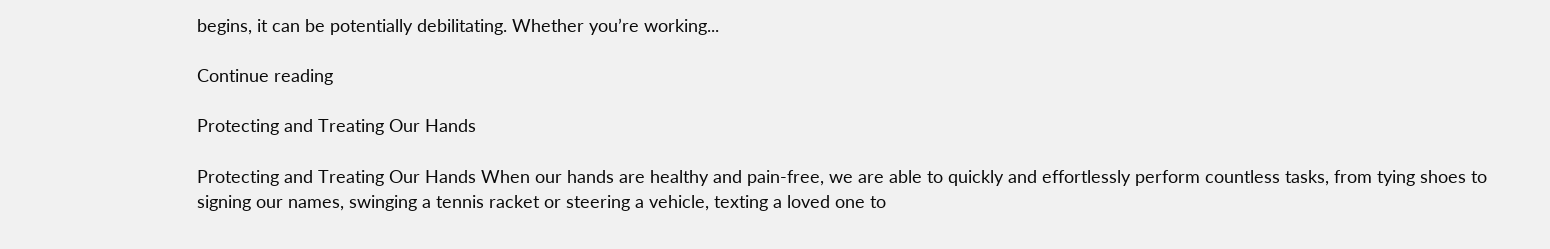begins, it can be potentially debilitating. Whether you’re working...

Continue reading

Protecting and Treating Our Hands

Protecting and Treating Our Hands When our hands are healthy and pain-free, we are able to quickly and effortlessly perform countless tasks, from tying shoes to signing our names, swinging a tennis racket or steering a vehicle, texting a loved one to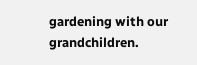gardening with our grandchildren.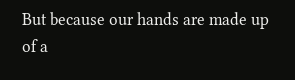But because our hands are made up of a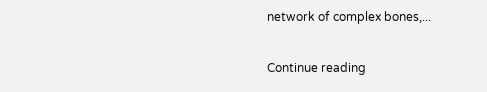network of complex bones,...

Continue reading